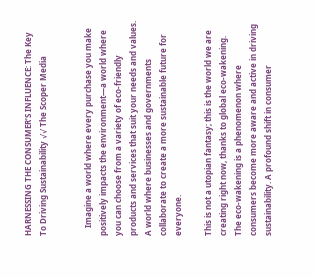HARNESSING THE CONSUMER’S INFLUENCE: The Key To Driving Sustainability √√ The Scoper Media


    Imagine a world where every purchase you make positively impacts the environment—a world where you can choose from a variety of eco-friendly products and services that suit your needs and values. A world where businesses and governments collaborate to create a more sustainable future for everyone.

This is not a utopian fantasy; this is the world we are creating right now, thanks to global eco-wakening. The eco-wakening is a phenomenon where consumers become more aware and active in driving sustainability. A profound shift in consumer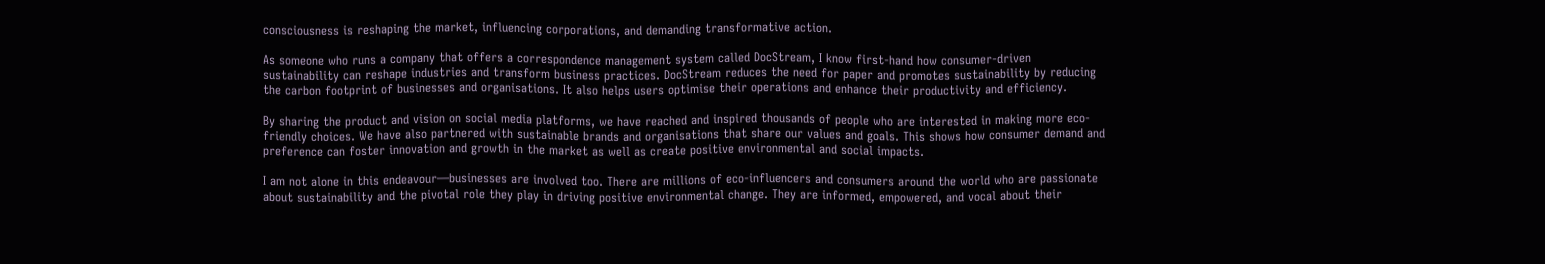consciousness is reshaping the market, influencing corporations, and demanding transformative action.

As someone who runs a company that offers a correspondence management system called DocStream, I know first-hand how consumer-driven sustainability can reshape industries and transform business practices. DocStream reduces the need for paper and promotes sustainability by reducing the carbon footprint of businesses and organisations. It also helps users optimise their operations and enhance their productivity and efficiency.

By sharing the product and vision on social media platforms, we have reached and inspired thousands of people who are interested in making more eco-friendly choices. We have also partnered with sustainable brands and organisations that share our values and goals. This shows how consumer demand and preference can foster innovation and growth in the market as well as create positive environmental and social impacts.

I am not alone in this endeavour—businesses are involved too. There are millions of eco-influencers and consumers around the world who are passionate about sustainability and the pivotal role they play in driving positive environmental change. They are informed, empowered, and vocal about their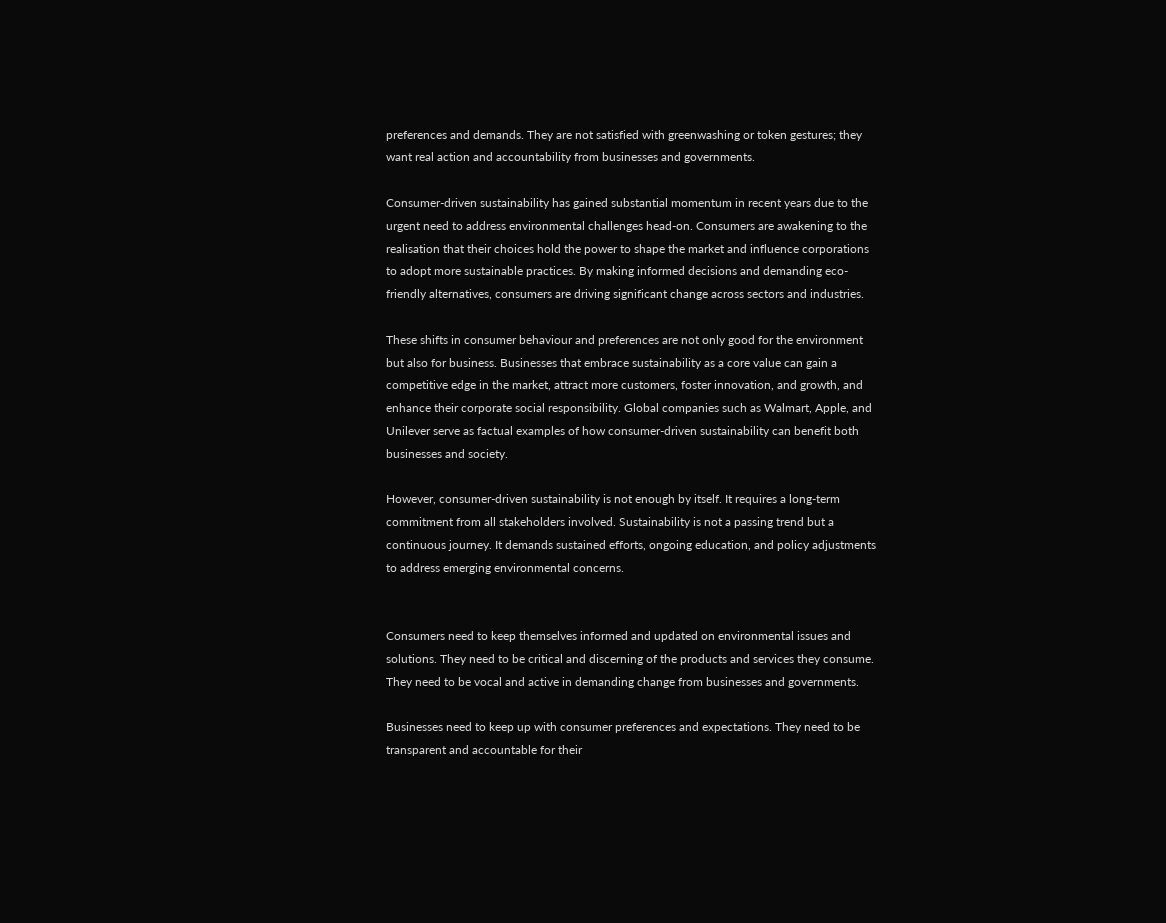preferences and demands. They are not satisfied with greenwashing or token gestures; they want real action and accountability from businesses and governments.

Consumer-driven sustainability has gained substantial momentum in recent years due to the urgent need to address environmental challenges head-on. Consumers are awakening to the realisation that their choices hold the power to shape the market and influence corporations to adopt more sustainable practices. By making informed decisions and demanding eco-friendly alternatives, consumers are driving significant change across sectors and industries.

These shifts in consumer behaviour and preferences are not only good for the environment but also for business. Businesses that embrace sustainability as a core value can gain a competitive edge in the market, attract more customers, foster innovation, and growth, and enhance their corporate social responsibility. Global companies such as Walmart, Apple, and Unilever serve as factual examples of how consumer-driven sustainability can benefit both businesses and society.

However, consumer-driven sustainability is not enough by itself. It requires a long-term commitment from all stakeholders involved. Sustainability is not a passing trend but a continuous journey. It demands sustained efforts, ongoing education, and policy adjustments to address emerging environmental concerns.


Consumers need to keep themselves informed and updated on environmental issues and solutions. They need to be critical and discerning of the products and services they consume. They need to be vocal and active in demanding change from businesses and governments.

Businesses need to keep up with consumer preferences and expectations. They need to be transparent and accountable for their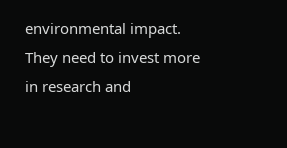environmental impact. They need to invest more in research and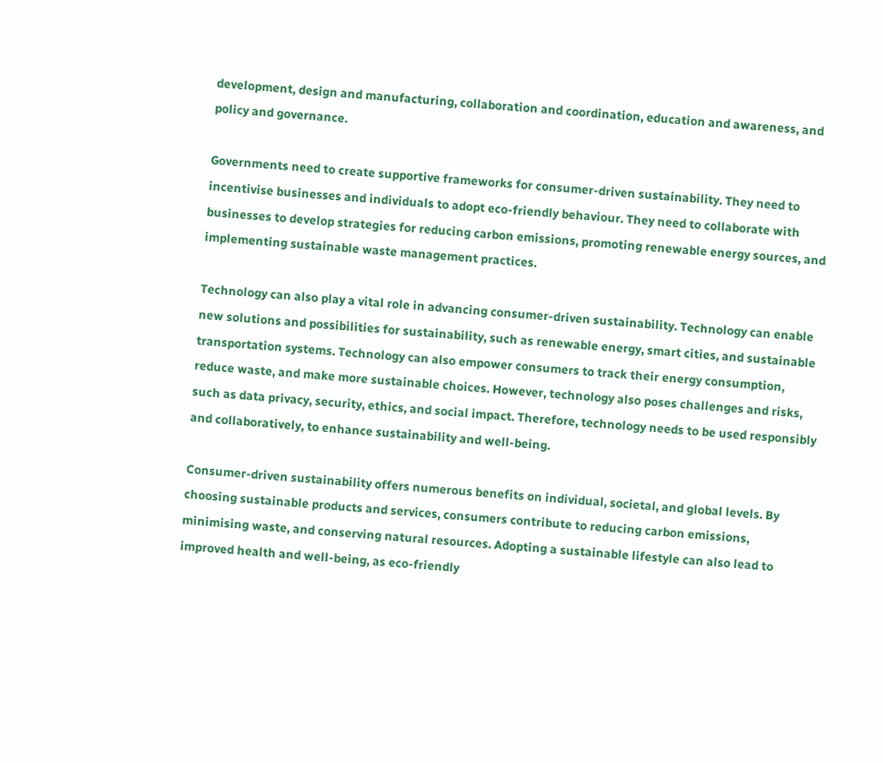development, design and manufacturing, collaboration and coordination, education and awareness, and policy and governance.

Governments need to create supportive frameworks for consumer-driven sustainability. They need to incentivise businesses and individuals to adopt eco-friendly behaviour. They need to collaborate with businesses to develop strategies for reducing carbon emissions, promoting renewable energy sources, and implementing sustainable waste management practices.

Technology can also play a vital role in advancing consumer-driven sustainability. Technology can enable new solutions and possibilities for sustainability, such as renewable energy, smart cities, and sustainable transportation systems. Technology can also empower consumers to track their energy consumption, reduce waste, and make more sustainable choices. However, technology also poses challenges and risks, such as data privacy, security, ethics, and social impact. Therefore, technology needs to be used responsibly and collaboratively, to enhance sustainability and well-being.

Consumer-driven sustainability offers numerous benefits on individual, societal, and global levels. By choosing sustainable products and services, consumers contribute to reducing carbon emissions, minimising waste, and conserving natural resources. Adopting a sustainable lifestyle can also lead to improved health and well-being, as eco-friendly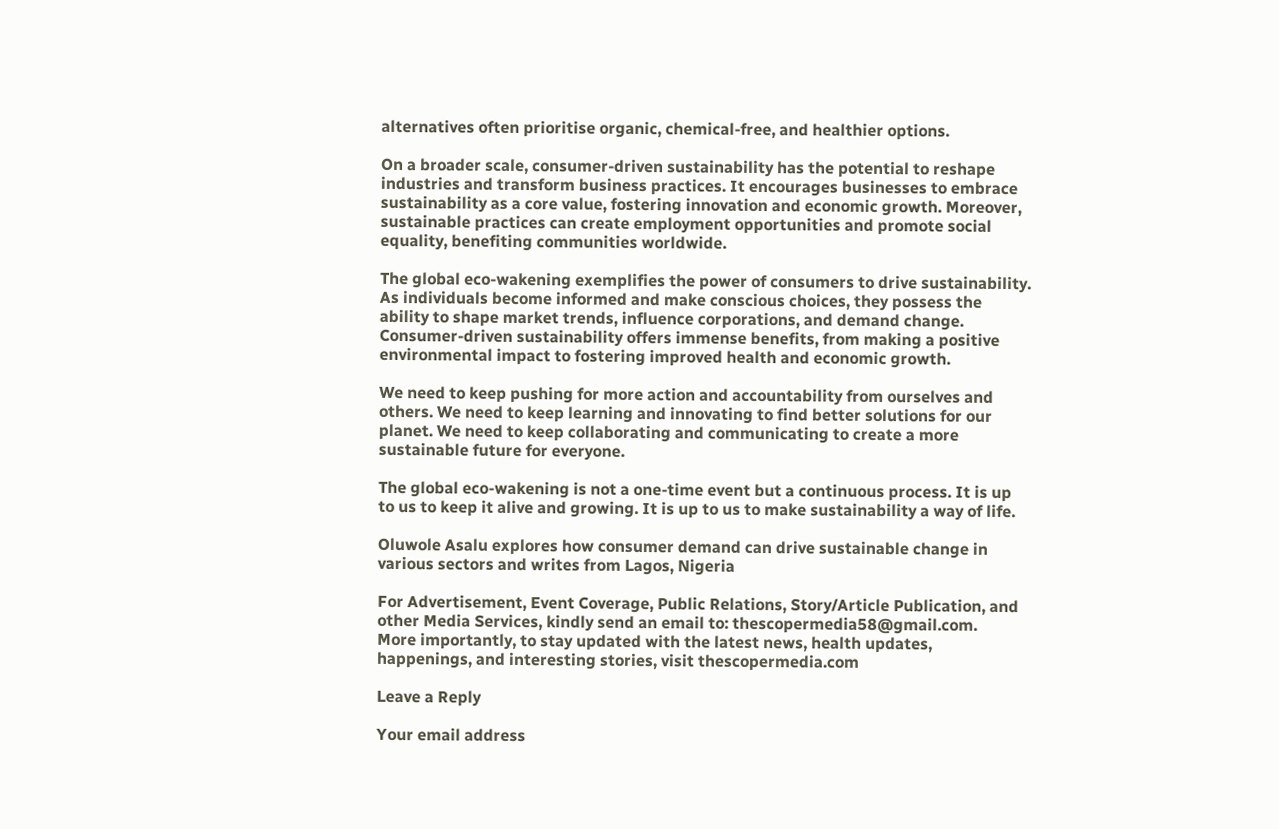alternatives often prioritise organic, chemical-free, and healthier options.

On a broader scale, consumer-driven sustainability has the potential to reshape industries and transform business practices. It encourages businesses to embrace sustainability as a core value, fostering innovation and economic growth. Moreover, sustainable practices can create employment opportunities and promote social equality, benefiting communities worldwide.

The global eco-wakening exemplifies the power of consumers to drive sustainability. As individuals become informed and make conscious choices, they possess the ability to shape market trends, influence corporations, and demand change. Consumer-driven sustainability offers immense benefits, from making a positive environmental impact to fostering improved health and economic growth.

We need to keep pushing for more action and accountability from ourselves and others. We need to keep learning and innovating to find better solutions for our planet. We need to keep collaborating and communicating to create a more sustainable future for everyone.

The global eco-wakening is not a one-time event but a continuous process. It is up to us to keep it alive and growing. It is up to us to make sustainability a way of life.

Oluwole Asalu explores how consumer demand can drive sustainable change in various sectors and writes from Lagos, Nigeria

For Advertisement, Event Coverage, Public Relations, Story/Article Publication, and other Media Services, kindly send an email to: thescopermedia58@gmail.com.
More importantly, to stay updated with the latest news, health updates, happenings, and interesting stories, visit thescopermedia.com

Leave a Reply

Your email address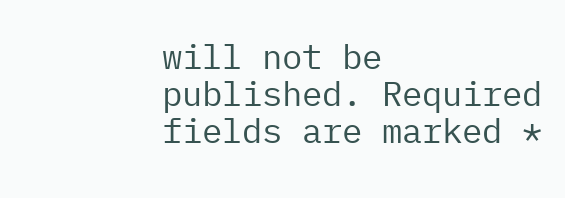will not be published. Required fields are marked *